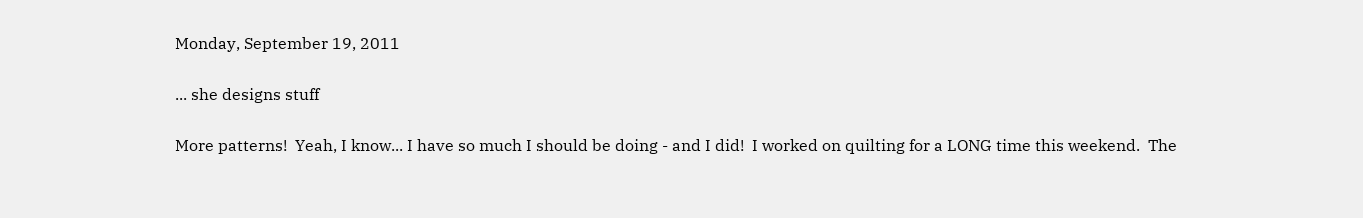Monday, September 19, 2011

... she designs stuff

More patterns!  Yeah, I know... I have so much I should be doing - and I did!  I worked on quilting for a LONG time this weekend.  The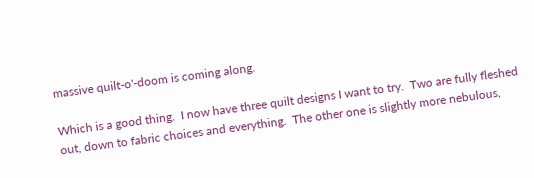massive quilt-o'-doom is coming along.

Which is a good thing.  I now have three quilt designs I want to try.  Two are fully fleshed out, down to fabric choices and everything.  The other one is slightly more nebulous,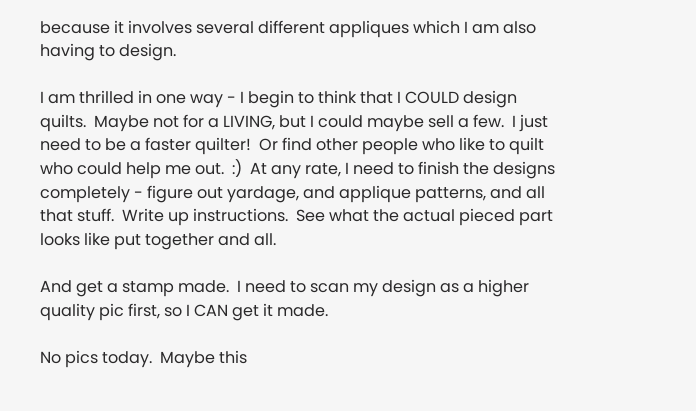because it involves several different appliques which I am also having to design.

I am thrilled in one way - I begin to think that I COULD design quilts.  Maybe not for a LIVING, but I could maybe sell a few.  I just need to be a faster quilter!  Or find other people who like to quilt who could help me out.  :)  At any rate, I need to finish the designs completely - figure out yardage, and applique patterns, and all that stuff.  Write up instructions.  See what the actual pieced part looks like put together and all.

And get a stamp made.  I need to scan my design as a higher quality pic first, so I CAN get it made.

No pics today.  Maybe this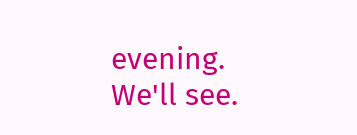evening.  We'll see.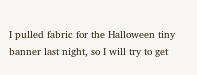I pulled fabric for the Halloween tiny banner last night, so I will try to get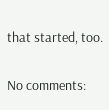that started, too.

No comments: